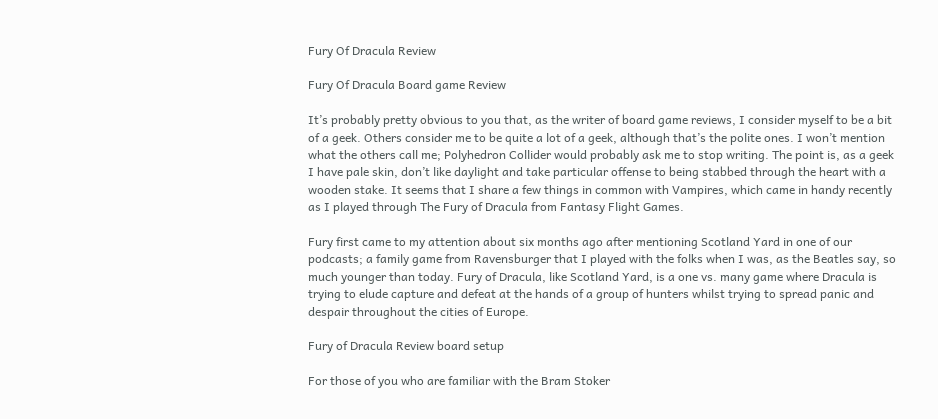Fury Of Dracula Review

Fury Of Dracula Board game Review

It’s probably pretty obvious to you that, as the writer of board game reviews, I consider myself to be a bit of a geek. Others consider me to be quite a lot of a geek, although that’s the polite ones. I won’t mention what the others call me; Polyhedron Collider would probably ask me to stop writing. The point is, as a geek I have pale skin, don’t like daylight and take particular offense to being stabbed through the heart with a wooden stake. It seems that I share a few things in common with Vampires, which came in handy recently as I played through The Fury of Dracula from Fantasy Flight Games.

Fury first came to my attention about six months ago after mentioning Scotland Yard in one of our podcasts; a family game from Ravensburger that I played with the folks when I was, as the Beatles say, so much younger than today. Fury of Dracula, like Scotland Yard, is a one vs. many game where Dracula is trying to elude capture and defeat at the hands of a group of hunters whilst trying to spread panic and despair throughout the cities of Europe.

Fury of Dracula Review board setup

For those of you who are familiar with the Bram Stoker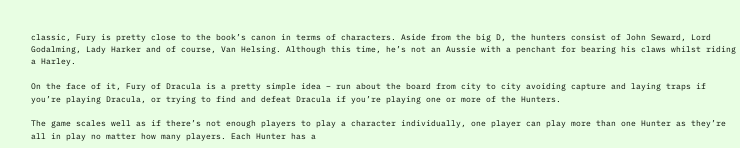classic, Fury is pretty close to the book’s canon in terms of characters. Aside from the big D, the hunters consist of John Seward, Lord Godalming, Lady Harker and of course, Van Helsing. Although this time, he’s not an Aussie with a penchant for bearing his claws whilst riding a Harley.

On the face of it, Fury of Dracula is a pretty simple idea – run about the board from city to city avoiding capture and laying traps if you’re playing Dracula, or trying to find and defeat Dracula if you’re playing one or more of the Hunters.

The game scales well as if there’s not enough players to play a character individually, one player can play more than one Hunter as they’re all in play no matter how many players. Each Hunter has a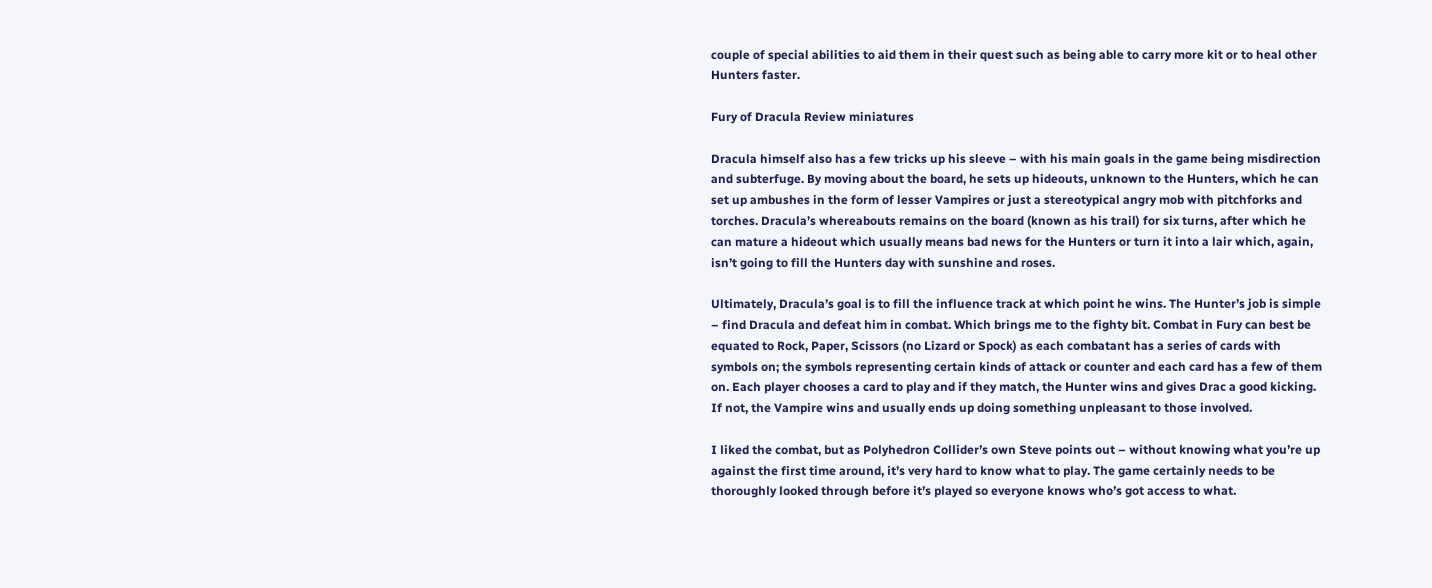couple of special abilities to aid them in their quest such as being able to carry more kit or to heal other Hunters faster.

Fury of Dracula Review miniatures

Dracula himself also has a few tricks up his sleeve – with his main goals in the game being misdirection and subterfuge. By moving about the board, he sets up hideouts, unknown to the Hunters, which he can set up ambushes in the form of lesser Vampires or just a stereotypical angry mob with pitchforks and torches. Dracula’s whereabouts remains on the board (known as his trail) for six turns, after which he can mature a hideout which usually means bad news for the Hunters or turn it into a lair which, again, isn’t going to fill the Hunters day with sunshine and roses.

Ultimately, Dracula’s goal is to fill the influence track at which point he wins. The Hunter’s job is simple – find Dracula and defeat him in combat. Which brings me to the fighty bit. Combat in Fury can best be equated to Rock, Paper, Scissors (no Lizard or Spock) as each combatant has a series of cards with symbols on; the symbols representing certain kinds of attack or counter and each card has a few of them on. Each player chooses a card to play and if they match, the Hunter wins and gives Drac a good kicking. If not, the Vampire wins and usually ends up doing something unpleasant to those involved.

I liked the combat, but as Polyhedron Collider’s own Steve points out – without knowing what you’re up against the first time around, it’s very hard to know what to play. The game certainly needs to be thoroughly looked through before it’s played so everyone knows who’s got access to what.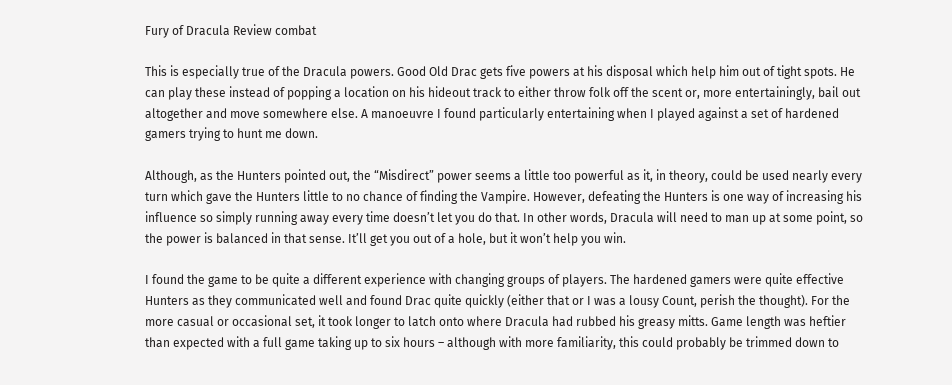Fury of Dracula Review combat

This is especially true of the Dracula powers. Good Old Drac gets five powers at his disposal which help him out of tight spots. He can play these instead of popping a location on his hideout track to either throw folk off the scent or, more entertainingly, bail out altogether and move somewhere else. A manoeuvre I found particularly entertaining when I played against a set of hardened gamers trying to hunt me down.

Although, as the Hunters pointed out, the “Misdirect” power seems a little too powerful as it, in theory, could be used nearly every turn which gave the Hunters little to no chance of finding the Vampire. However, defeating the Hunters is one way of increasing his influence so simply running away every time doesn’t let you do that. In other words, Dracula will need to man up at some point, so the power is balanced in that sense. It’ll get you out of a hole, but it won’t help you win.

I found the game to be quite a different experience with changing groups of players. The hardened gamers were quite effective Hunters as they communicated well and found Drac quite quickly (either that or I was a lousy Count, perish the thought). For the more casual or occasional set, it took longer to latch onto where Dracula had rubbed his greasy mitts. Game length was heftier than expected with a full game taking up to six hours – although with more familiarity, this could probably be trimmed down to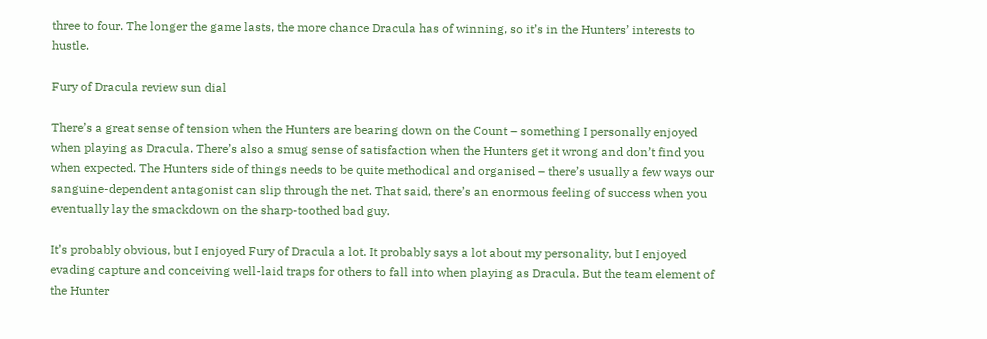three to four. The longer the game lasts, the more chance Dracula has of winning, so it’s in the Hunters’ interests to hustle.

Fury of Dracula review sun dial

There’s a great sense of tension when the Hunters are bearing down on the Count – something I personally enjoyed when playing as Dracula. There’s also a smug sense of satisfaction when the Hunters get it wrong and don’t find you when expected. The Hunters side of things needs to be quite methodical and organised – there’s usually a few ways our sanguine-dependent antagonist can slip through the net. That said, there’s an enormous feeling of success when you eventually lay the smackdown on the sharp-toothed bad guy.

It’s probably obvious, but I enjoyed Fury of Dracula a lot. It probably says a lot about my personality, but I enjoyed evading capture and conceiving well-laid traps for others to fall into when playing as Dracula. But the team element of the Hunter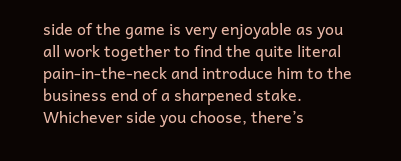side of the game is very enjoyable as you all work together to find the quite literal pain-in-the-neck and introduce him to the business end of a sharpened stake. Whichever side you choose, there’s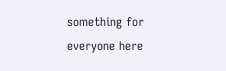something for everyone here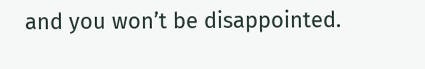and you won’t be disappointed.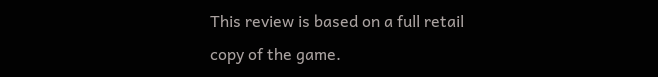This review is based on a full retail copy of the game.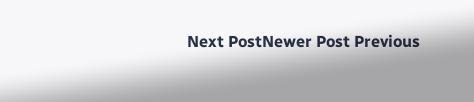Next PostNewer Post Previous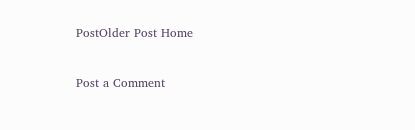PostOlder Post Home


Post a Comment